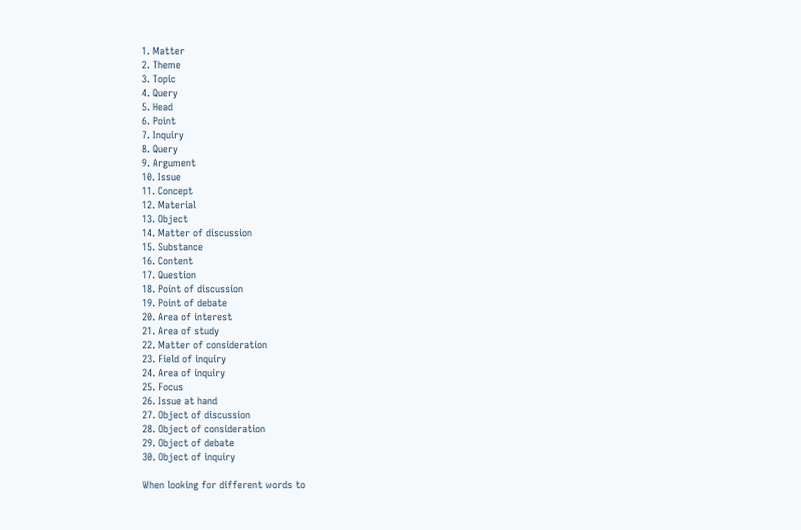1. Matter
2. Theme
3. Topic
4. Query
5. Head
6. Point
7. Inquiry
8. Query
9. Argument
10. Issue
11. Concept
12. Material
13. Object
14. Matter of discussion
15. Substance
16. Content
17. Question
18. Point of discussion
19. Point of debate
20. Area of interest
21. Area of study
22. Matter of consideration
23. Field of inquiry
24. Area of inquiry
25. Focus
26. Issue at hand
27. Object of discussion
28. Object of consideration
29. Object of debate
30. Object of inquiry

When looking for different words to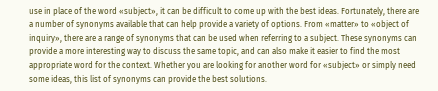use in place of the word «subject», it can be difficult to come up with the best ideas. Fortunately, there are a number of synonyms available that can help provide a variety of options. From «matter» to «object of inquiry», there are a range of synonyms that can be used when referring to a subject. These synonyms can provide a more interesting way to discuss the same topic, and can also make it easier to find the most appropriate word for the context. Whether you are looking for another word for «subject» or simply need some ideas, this list of synonyms can provide the best solutions.